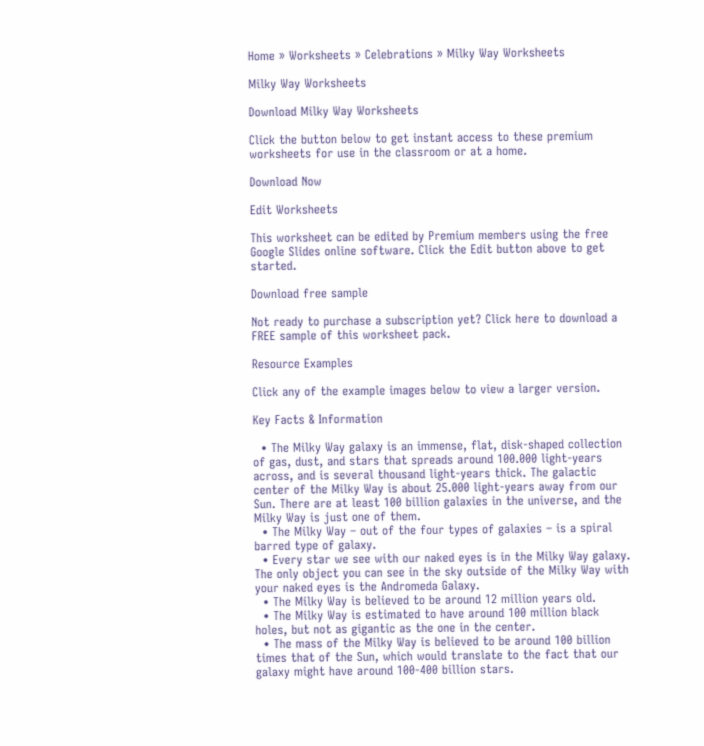Home » Worksheets » Celebrations » Milky Way Worksheets

Milky Way Worksheets

Download Milky Way Worksheets

Click the button below to get instant access to these premium worksheets for use in the classroom or at a home.

Download Now

Edit Worksheets

This worksheet can be edited by Premium members using the free Google Slides online software. Click the Edit button above to get started.

Download free sample

Not ready to purchase a subscription yet? Click here to download a FREE sample of this worksheet pack.

Resource Examples

Click any of the example images below to view a larger version.

Key Facts & Information

  • The Milky Way galaxy is an immense, flat, disk-shaped collection of gas, dust, and stars that spreads around 100.000 light-years across, and is several thousand light-years thick. The galactic center of the Milky Way is about 25.000 light-years away from our Sun. There are at least 100 billion galaxies in the universe, and the Milky Way is just one of them.
  • The Milky Way – out of the four types of galaxies – is a spiral barred type of galaxy.
  • Every star we see with our naked eyes is in the Milky Way galaxy. The only object you can see in the sky outside of the Milky Way with your naked eyes is the Andromeda Galaxy.
  • The Milky Way is believed to be around 12 million years old.
  • The Milky Way is estimated to have around 100 million black holes, but not as gigantic as the one in the center.
  • The mass of the Milky Way is believed to be around 100 billion times that of the Sun, which would translate to the fact that our galaxy might have around 100-400 billion stars.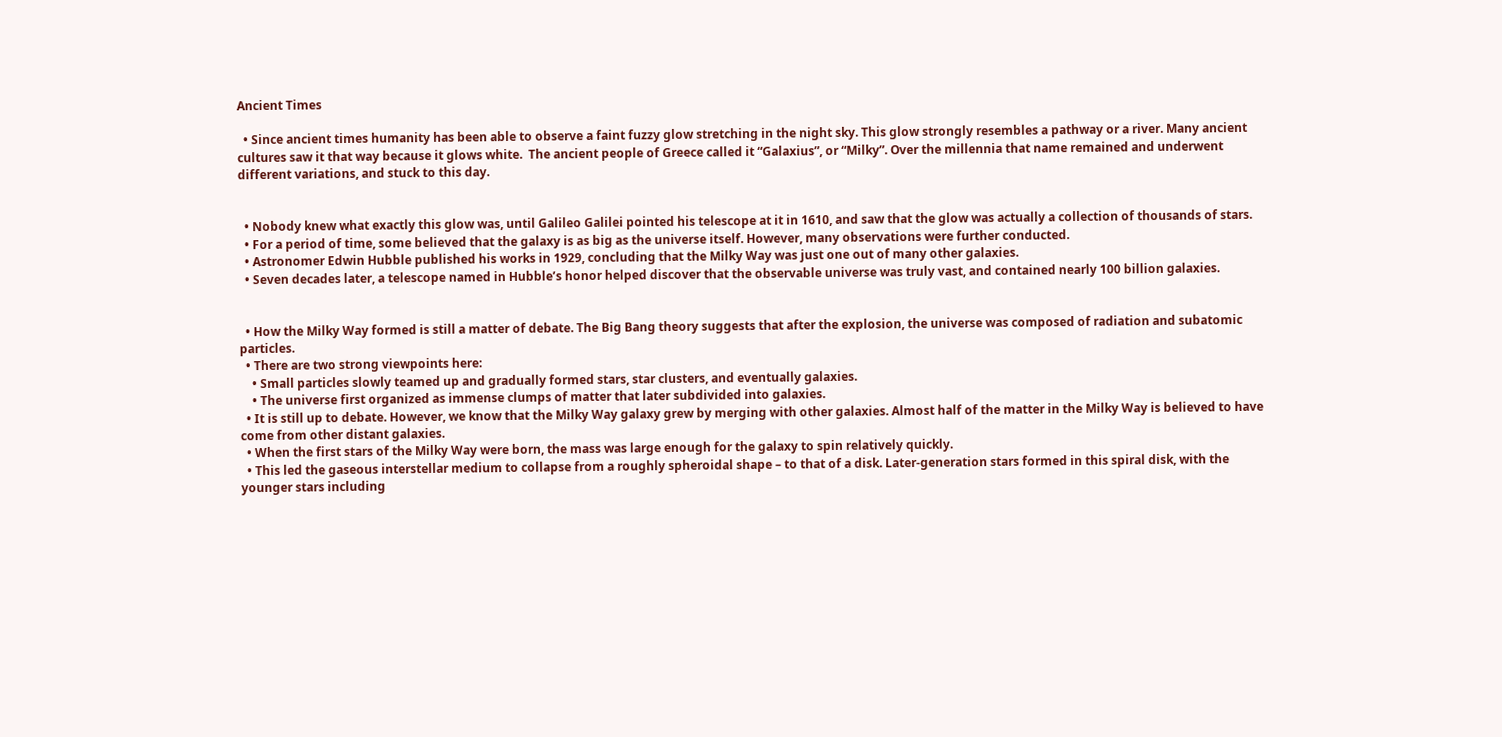Ancient Times

  • Since ancient times humanity has been able to observe a faint fuzzy glow stretching in the night sky. This glow strongly resembles a pathway or a river. Many ancient cultures saw it that way because it glows white.  The ancient people of Greece called it “Galaxius”, or “Milky”. Over the millennia that name remained and underwent different variations, and stuck to this day.


  • Nobody knew what exactly this glow was, until Galileo Galilei pointed his telescope at it in 1610, and saw that the glow was actually a collection of thousands of stars.
  • For a period of time, some believed that the galaxy is as big as the universe itself. However, many observations were further conducted.
  • Astronomer Edwin Hubble published his works in 1929, concluding that the Milky Way was just one out of many other galaxies.
  • Seven decades later, a telescope named in Hubble’s honor helped discover that the observable universe was truly vast, and contained nearly 100 billion galaxies.


  • How the Milky Way formed is still a matter of debate. The Big Bang theory suggests that after the explosion, the universe was composed of radiation and subatomic particles.
  • There are two strong viewpoints here:
    • Small particles slowly teamed up and gradually formed stars, star clusters, and eventually galaxies.
    • The universe first organized as immense clumps of matter that later subdivided into galaxies.
  • It is still up to debate. However, we know that the Milky Way galaxy grew by merging with other galaxies. Almost half of the matter in the Milky Way is believed to have come from other distant galaxies.
  • When the first stars of the Milky Way were born, the mass was large enough for the galaxy to spin relatively quickly.
  • This led the gaseous interstellar medium to collapse from a roughly spheroidal shape – to that of a disk. Later-generation stars formed in this spiral disk, with the younger stars including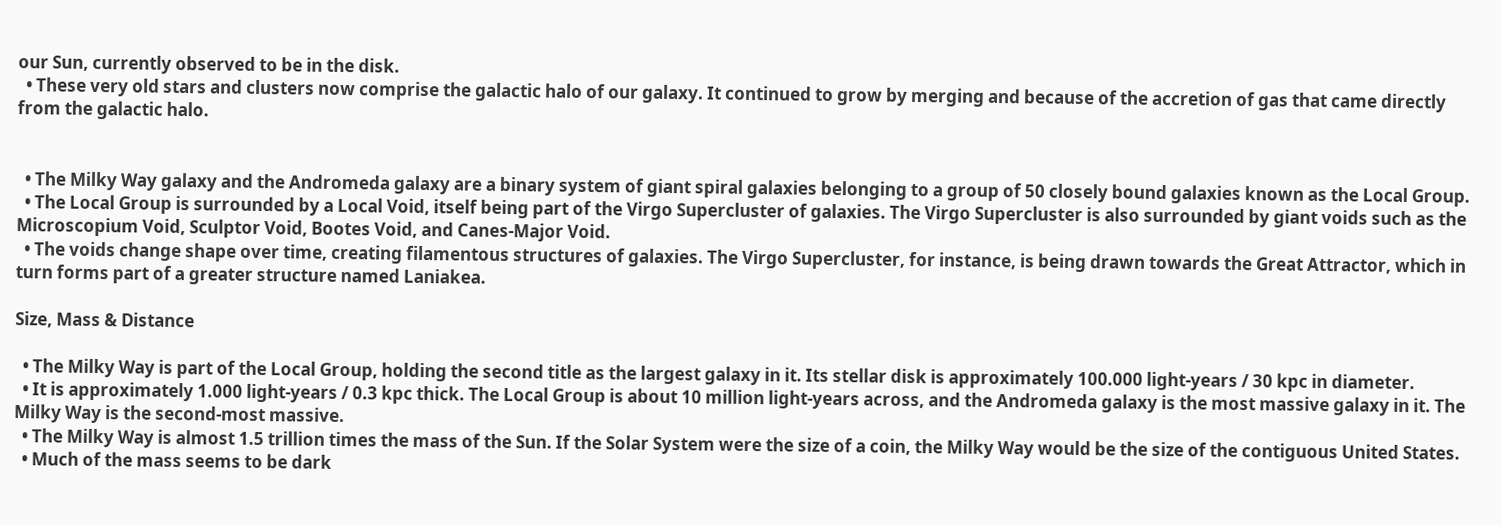our Sun, currently observed to be in the disk.
  • These very old stars and clusters now comprise the galactic halo of our galaxy. It continued to grow by merging and because of the accretion of gas that came directly from the galactic halo.


  • The Milky Way galaxy and the Andromeda galaxy are a binary system of giant spiral galaxies belonging to a group of 50 closely bound galaxies known as the Local Group.
  • The Local Group is surrounded by a Local Void, itself being part of the Virgo Supercluster of galaxies. The Virgo Supercluster is also surrounded by giant voids such as the Microscopium Void, Sculptor Void, Bootes Void, and Canes-Major Void.
  • The voids change shape over time, creating filamentous structures of galaxies. The Virgo Supercluster, for instance, is being drawn towards the Great Attractor, which in turn forms part of a greater structure named Laniakea.

Size, Mass & Distance

  • The Milky Way is part of the Local Group, holding the second title as the largest galaxy in it. Its stellar disk is approximately 100.000 light-years / 30 kpc in diameter.
  • It is approximately 1.000 light-years / 0.3 kpc thick. The Local Group is about 10 million light-years across, and the Andromeda galaxy is the most massive galaxy in it. The Milky Way is the second-most massive.
  • The Milky Way is almost 1.5 trillion times the mass of the Sun. If the Solar System were the size of a coin, the Milky Way would be the size of the contiguous United States.
  • Much of the mass seems to be dark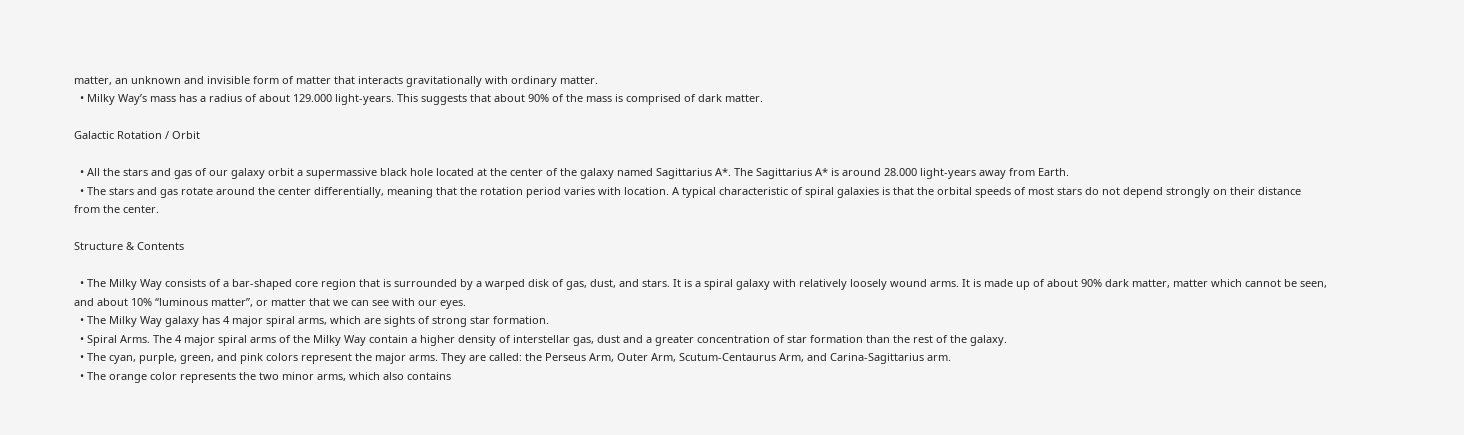matter, an unknown and invisible form of matter that interacts gravitationally with ordinary matter.
  • Milky Way’s mass has a radius of about 129.000 light-years. This suggests that about 90% of the mass is comprised of dark matter.

Galactic Rotation / Orbit

  • All the stars and gas of our galaxy orbit a supermassive black hole located at the center of the galaxy named Sagittarius A*. The Sagittarius A* is around 28.000 light-years away from Earth.
  • The stars and gas rotate around the center differentially, meaning that the rotation period varies with location. A typical characteristic of spiral galaxies is that the orbital speeds of most stars do not depend strongly on their distance from the center.

Structure & Contents

  • The Milky Way consists of a bar-shaped core region that is surrounded by a warped disk of gas, dust, and stars. It is a spiral galaxy with relatively loosely wound arms. It is made up of about 90% dark matter, matter which cannot be seen, and about 10% “luminous matter”, or matter that we can see with our eyes.
  • The Milky Way galaxy has 4 major spiral arms, which are sights of strong star formation.
  • Spiral Arms. The 4 major spiral arms of the Milky Way contain a higher density of interstellar gas, dust and a greater concentration of star formation than the rest of the galaxy.
  • The cyan, purple, green, and pink colors represent the major arms. They are called: the Perseus Arm, Outer Arm, Scutum-Centaurus Arm, and Carina-Sagittarius arm.
  • The orange color represents the two minor arms, which also contains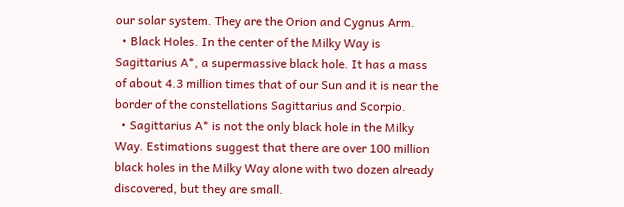our solar system. They are the Orion and Cygnus Arm.
  • Black Holes. In the center of the Milky Way is Sagittarius A*, a supermassive black hole. It has a mass of about 4.3 million times that of our Sun and it is near the border of the constellations Sagittarius and Scorpio.
  • Sagittarius A* is not the only black hole in the Milky Way. Estimations suggest that there are over 100 million black holes in the Milky Way alone with two dozen already discovered, but they are small.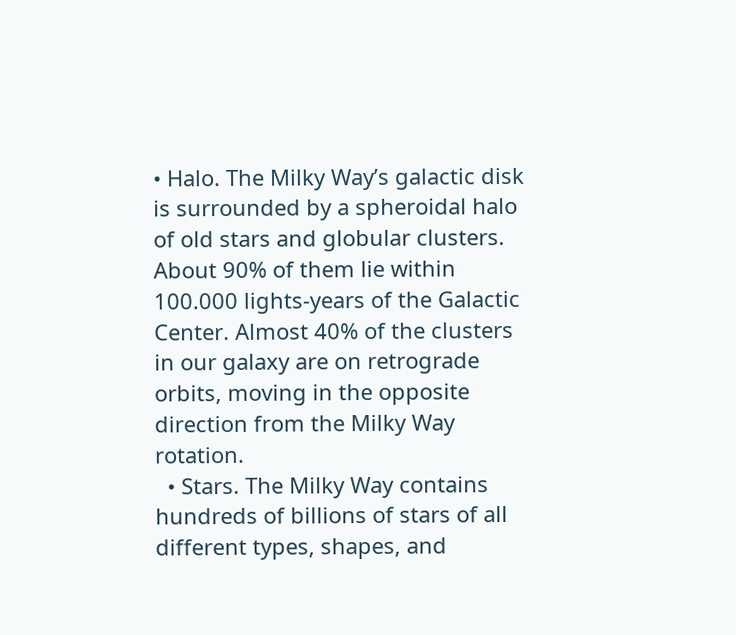• Halo. The Milky Way’s galactic disk is surrounded by a spheroidal halo of old stars and globular clusters. About 90% of them lie within 100.000 lights-years of the Galactic Center. Almost 40% of the clusters in our galaxy are on retrograde orbits, moving in the opposite direction from the Milky Way rotation.
  • Stars. The Milky Way contains hundreds of billions of stars of all different types, shapes, and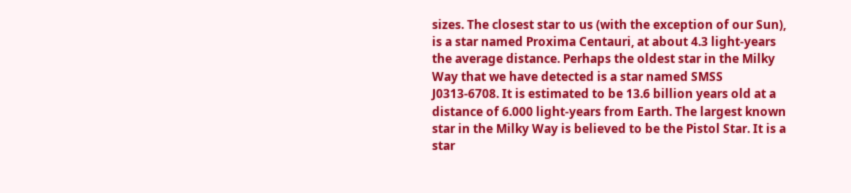sizes. The closest star to us (with the exception of our Sun), is a star named Proxima Centauri, at about 4.3 light-years the average distance. Perhaps the oldest star in the Milky Way that we have detected is a star named SMSS J0313-6708. It is estimated to be 13.6 billion years old at a distance of 6.000 light-years from Earth. The largest known star in the Milky Way is believed to be the Pistol Star. It is a star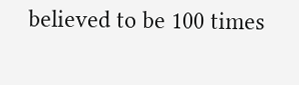believed to be 100 times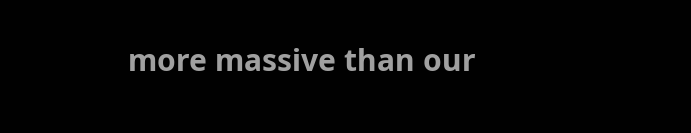more massive than our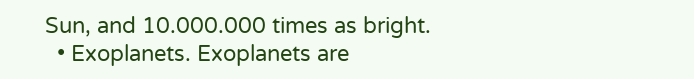Sun, and 10.000.000 times as bright.
  • Exoplanets. Exoplanets are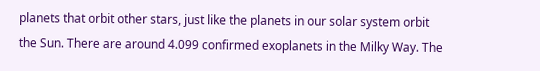planets that orbit other stars, just like the planets in our solar system orbit the Sun. There are around 4.099 confirmed exoplanets in the Milky Way. The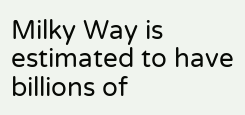Milky Way is estimated to have billions of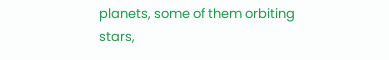planets, some of them orbiting stars,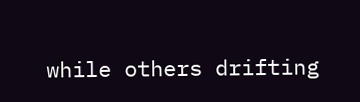while others drifting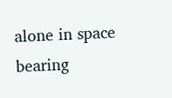alone in space bearing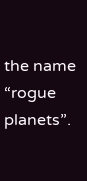the name “rogue planets”.